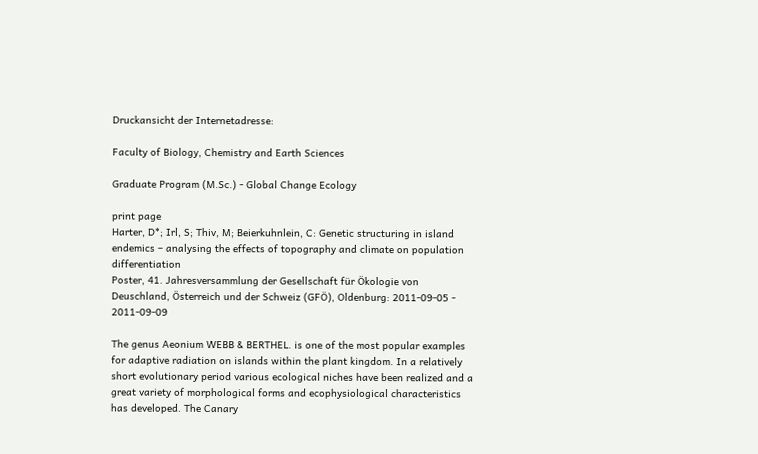Druckansicht der Internetadresse:

Faculty of Biology, Chemistry and Earth Sciences

Graduate Program (M.Sc.) - Global Change Ecology

print page
Harter, D*; Irl, S; Thiv, M; Beierkuhnlein, C: Genetic structuring in island endemics – analysing the effects of topography and climate on population differentiation
Poster, 41. Jahresversammlung der Gesellschaft für Ökologie von Deuschland, Österreich und der Schweiz (GFÖ), Oldenburg: 2011-09-05 - 2011-09-09

The genus Aeonium WEBB & BERTHEL. is one of the most popular examples for adaptive radiation on islands within the plant kingdom. In a relatively short evolutionary period various ecological niches have been realized and a great variety of morphological forms and ecophysiological characteristics has developed. The Canary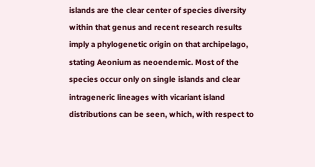islands are the clear center of species diversity within that genus and recent research results imply a phylogenetic origin on that archipelago, stating Aeonium as neoendemic. Most of the species occur only on single islands and clear intrageneric lineages with vicariant island distributions can be seen, which, with respect to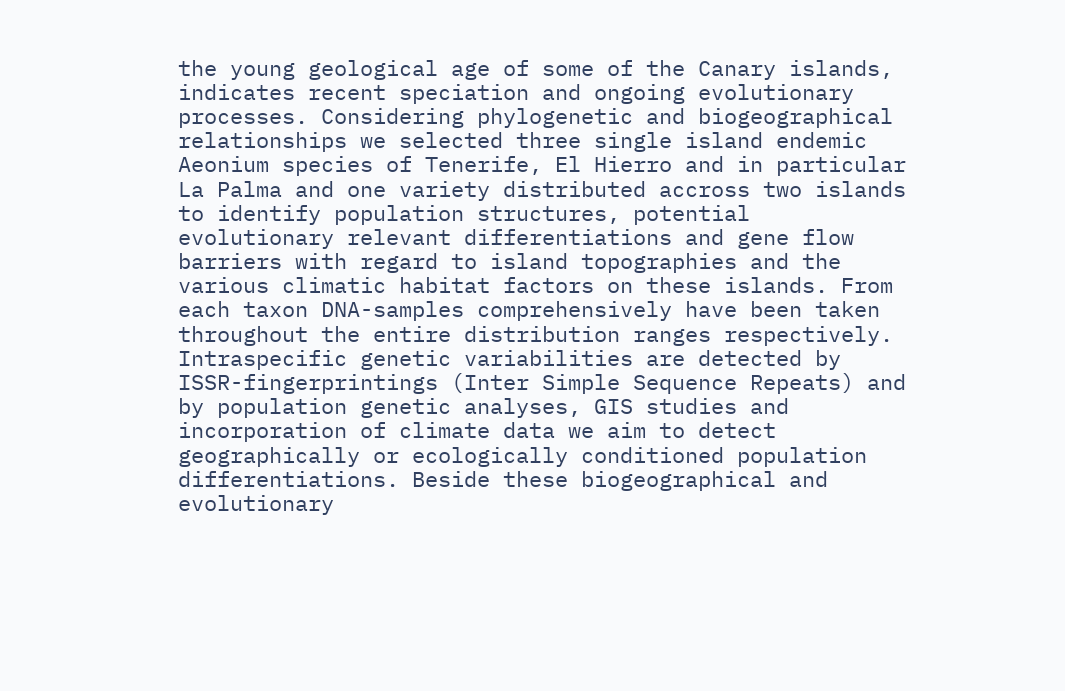the young geological age of some of the Canary islands, indicates recent speciation and ongoing evolutionary processes. Considering phylogenetic and biogeographical relationships we selected three single island endemic Aeonium species of Tenerife, El Hierro and in particular La Palma and one variety distributed accross two islands to identify population structures, potential evolutionary relevant differentiations and gene flow barriers with regard to island topographies and the various climatic habitat factors on these islands. From each taxon DNA-samples comprehensively have been taken throughout the entire distribution ranges respectively. Intraspecific genetic variabilities are detected by ISSR-fingerprintings (Inter Simple Sequence Repeats) and by population genetic analyses, GIS studies and incorporation of climate data we aim to detect geographically or ecologically conditioned population differentiations. Beside these biogeographical and evolutionary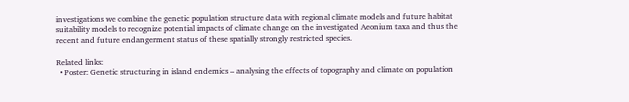investigations we combine the genetic population structure data with regional climate models and future habitat suitability models to recognize potential impacts of climate change on the investigated Aeonium taxa and thus the recent and future endangerment status of these spatially strongly restricted species.

Related links:
  • Poster: Genetic structuring in island endemics – analysing the effects of topography and climate on population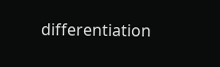differentiation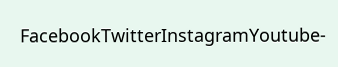FacebookTwitterInstagramYoutube-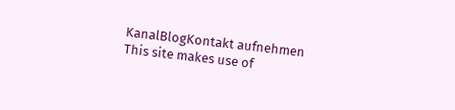KanalBlogKontakt aufnehmen
This site makes use of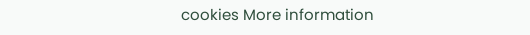cookies More information